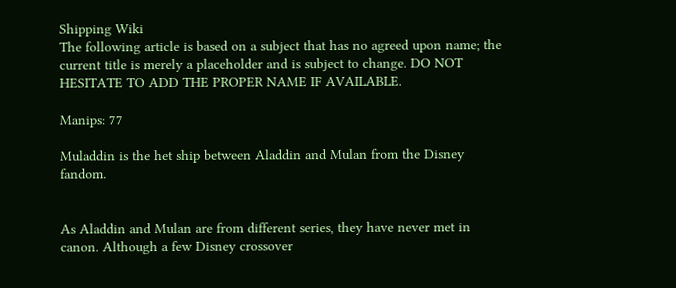Shipping Wiki
The following article is based on a subject that has no agreed upon name; the current title is merely a placeholder and is subject to change. DO NOT HESITATE TO ADD THE PROPER NAME IF AVAILABLE.

Manips: 77

Muladdin is the het ship between Aladdin and Mulan from the Disney fandom.


As Aladdin and Mulan are from different series, they have never met in canon. Although a few Disney crossover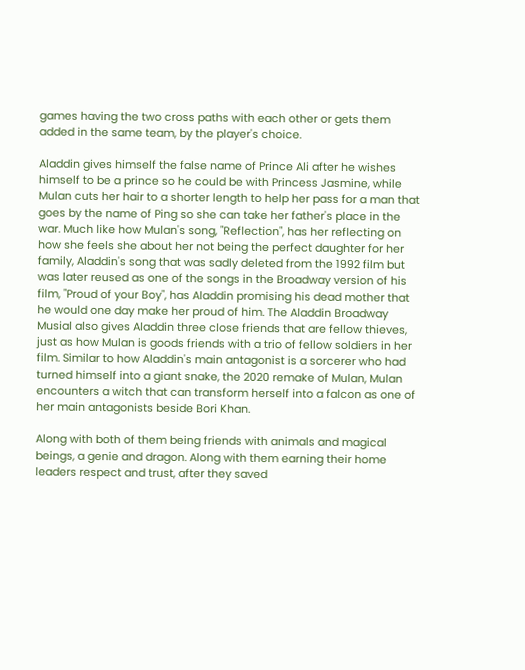games having the two cross paths with each other or gets them added in the same team, by the player's choice.

Aladdin gives himself the false name of Prince Ali after he wishes himself to be a prince so he could be with Princess Jasmine, while Mulan cuts her hair to a shorter length to help her pass for a man that goes by the name of Ping so she can take her father's place in the war. Much like how Mulan's song, "Reflection", has her reflecting on how she feels she about her not being the perfect daughter for her family, Aladdin's song that was sadly deleted from the 1992 film but was later reused as one of the songs in the Broadway version of his film, "Proud of your Boy", has Aladdin promising his dead mother that he would one day make her proud of him. The Aladdin Broadway Musial also gives Aladdin three close friends that are fellow thieves, just as how Mulan is goods friends with a trio of fellow soldiers in her film. Similar to how Aladdin's main antagonist is a sorcerer who had turned himself into a giant snake, the 2020 remake of Mulan, Mulan encounters a witch that can transform herself into a falcon as one of her main antagonists beside Bori Khan.

Along with both of them being friends with animals and magical beings, a genie and dragon. Along with them earning their home leaders respect and trust, after they saved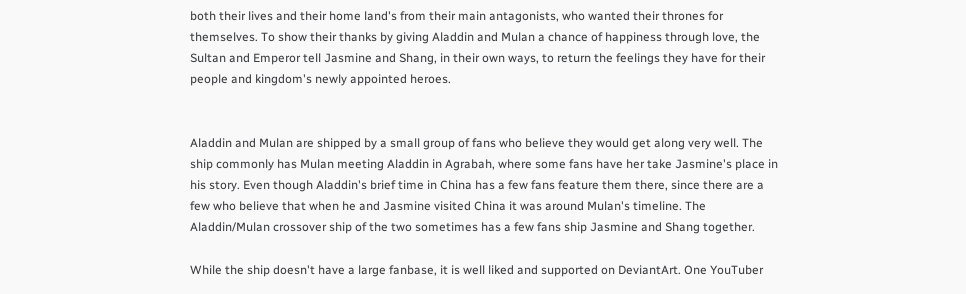both their lives and their home land's from their main antagonists, who wanted their thrones for themselves. To show their thanks by giving Aladdin and Mulan a chance of happiness through love, the Sultan and Emperor tell Jasmine and Shang, in their own ways, to return the feelings they have for their people and kingdom's newly appointed heroes.


Aladdin and Mulan are shipped by a small group of fans who believe they would get along very well. The ship commonly has Mulan meeting Aladdin in Agrabah, where some fans have her take Jasmine's place in his story. Even though Aladdin's brief time in China has a few fans feature them there, since there are a few who believe that when he and Jasmine visited China it was around Mulan's timeline. The Aladdin/Mulan crossover ship of the two sometimes has a few fans ship Jasmine and Shang together.

While the ship doesn't have a large fanbase, it is well liked and supported on DeviantArt. One YouTuber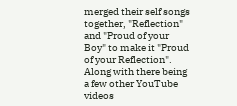merged their self songs together, "Reflection" and "Proud of your Boy" to make it "Proud of your Reflection". Along with there being a few other YouTube videos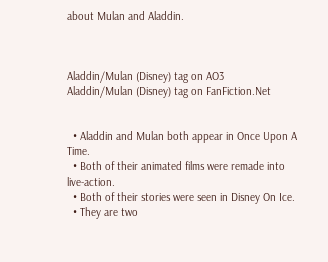about Mulan and Aladdin.



Aladdin/Mulan (Disney) tag on AO3
Aladdin/Mulan (Disney) tag on FanFiction.Net


  • Aladdin and Mulan both appear in Once Upon A Time.
  • Both of their animated films were remade into live-action.
  • Both of their stories were seen in Disney On Ice.
  • They are two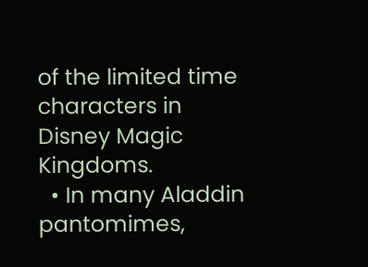of the limited time characters in Disney Magic Kingdoms.
  • In many Aladdin pantomimes,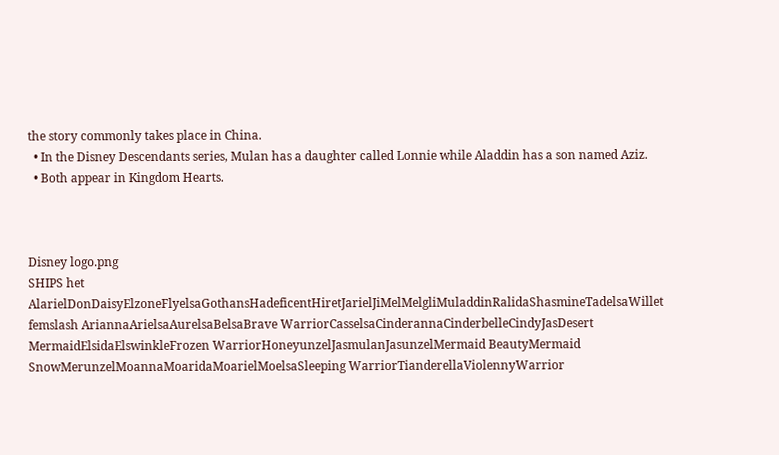the story commonly takes place in China.
  • In the Disney Descendants series, Mulan has a daughter called Lonnie while Aladdin has a son named Aziz.
  • Both appear in Kingdom Hearts.



Disney logo.png
SHIPS het AlarielDonDaisyElzoneFlyelsaGothansHadeficentHiretJarielJiMelMelgliMuladdinRalidaShasmineTadelsaWillet
femslash AriannaArielsaAurelsaBelsaBrave WarriorCasselsaCinderannaCinderbelleCindyJasDesert MermaidElsidaElswinkleFrozen WarriorHoneyunzelJasmulanJasunzelMermaid BeautyMermaid SnowMerunzelMoannaMoaridaMoarielMoelsaSleeping WarriorTianderellaViolennyWarrior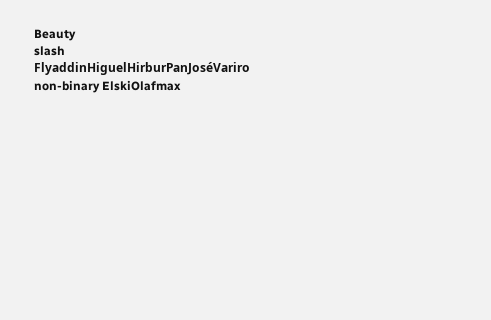Beauty
slash FlyaddinHiguelHirburPanJoséVariro
non-binary ElskiOlafmax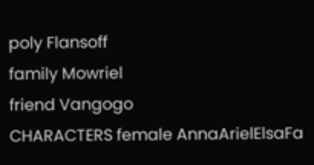poly Flansoff
family Mowriel
friend Vangogo
CHARACTERS female AnnaArielElsaFa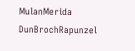MulanMerida DunBrochRapunzel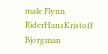male Flynn RiderHansKristoff Bjorgman